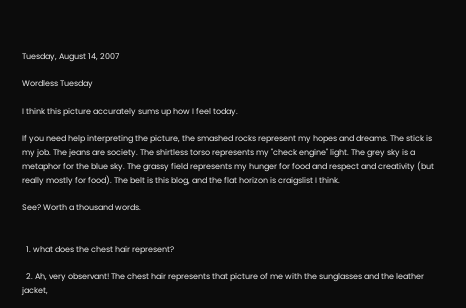Tuesday, August 14, 2007

Wordless Tuesday

I think this picture accurately sums up how I feel today.

If you need help interpreting the picture, the smashed rocks represent my hopes and dreams. The stick is my job. The jeans are society. The shirtless torso represents my "check engine" light. The grey sky is a metaphor for the blue sky. The grassy field represents my hunger for food and respect and creativity (but really mostly for food). The belt is this blog, and the flat horizon is craigslist I think.

See? Worth a thousand words.


  1. what does the chest hair represent?

  2. Ah, very observant! The chest hair represents that picture of me with the sunglasses and the leather jacket,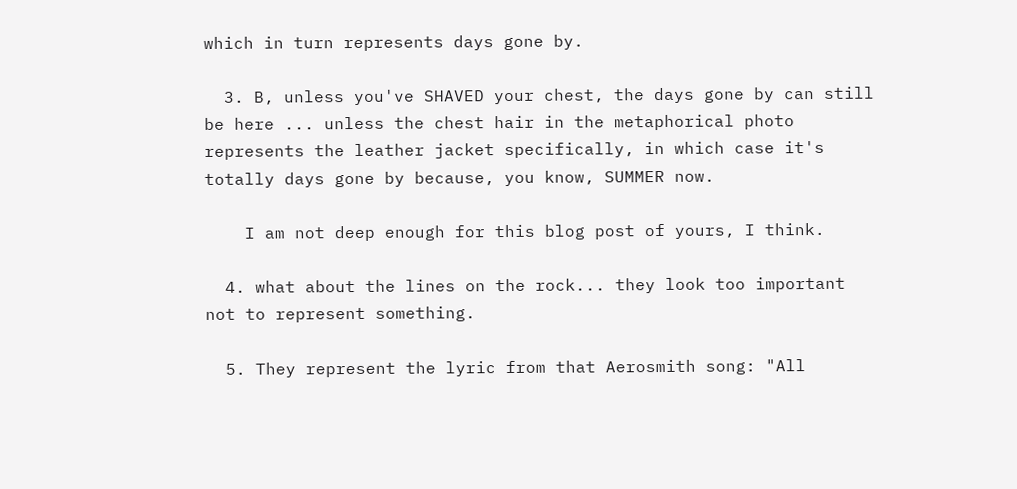which in turn represents days gone by.

  3. B, unless you've SHAVED your chest, the days gone by can still be here ... unless the chest hair in the metaphorical photo represents the leather jacket specifically, in which case it's totally days gone by because, you know, SUMMER now.

    I am not deep enough for this blog post of yours, I think.

  4. what about the lines on the rock... they look too important not to represent something.

  5. They represent the lyric from that Aerosmith song: "All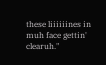these liiiiiines in muh face gettin' clearuh."